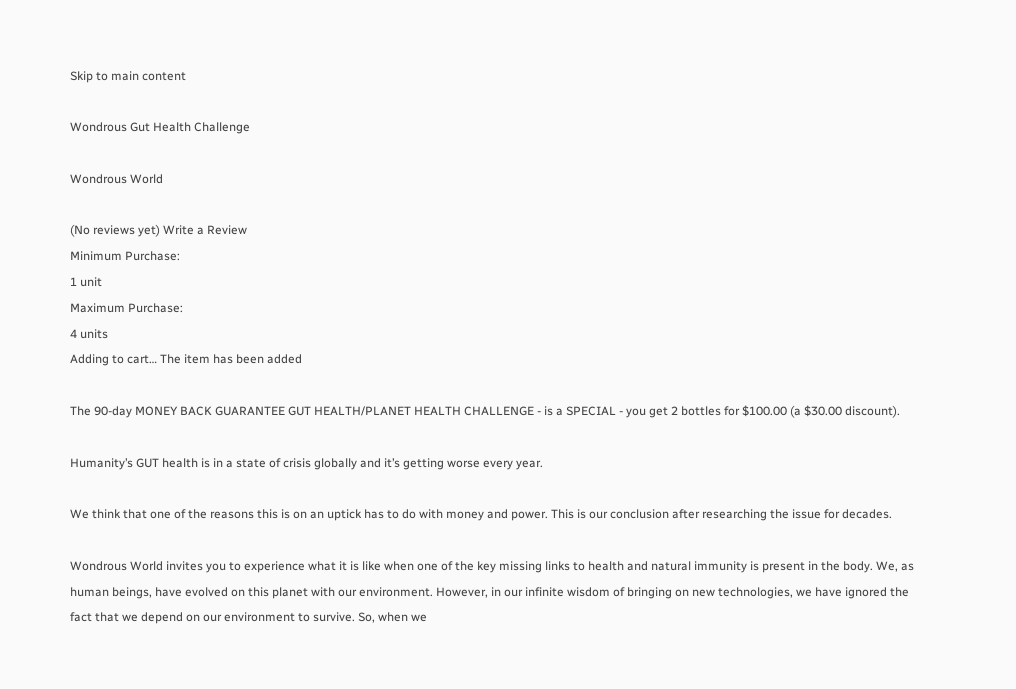Skip to main content

Wondrous Gut Health Challenge

Wondrous World

(No reviews yet) Write a Review
Minimum Purchase:
1 unit
Maximum Purchase:
4 units
Adding to cart… The item has been added

The 90-day MONEY BACK GUARANTEE GUT HEALTH/PLANET HEALTH CHALLENGE - is a SPECIAL - you get 2 bottles for $100.00 (a $30.00 discount).

Humanity’s GUT health is in a state of crisis globally and it’s getting worse every year.

We think that one of the reasons this is on an uptick has to do with money and power. This is our conclusion after researching the issue for decades.

Wondrous World invites you to experience what it is like when one of the key missing links to health and natural immunity is present in the body. We, as human beings, have evolved on this planet with our environment. However, in our infinite wisdom of bringing on new technologies, we have ignored the fact that we depend on our environment to survive. So, when we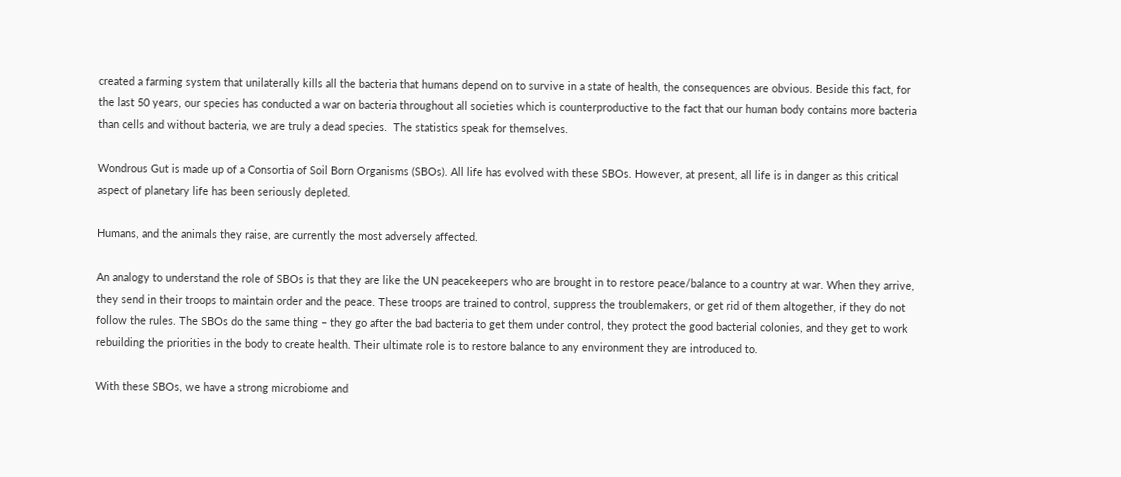created a farming system that unilaterally kills all the bacteria that humans depend on to survive in a state of health, the consequences are obvious. Beside this fact, for the last 50 years, our species has conducted a war on bacteria throughout all societies which is counterproductive to the fact that our human body contains more bacteria than cells and without bacteria, we are truly a dead species.  The statistics speak for themselves.

Wondrous Gut is made up of a Consortia of Soil Born Organisms (SBOs). All life has evolved with these SBOs. However, at present, all life is in danger as this critical aspect of planetary life has been seriously depleted.

Humans, and the animals they raise, are currently the most adversely affected.

An analogy to understand the role of SBOs is that they are like the UN peacekeepers who are brought in to restore peace/balance to a country at war. When they arrive, they send in their troops to maintain order and the peace. These troops are trained to control, suppress the troublemakers, or get rid of them altogether, if they do not follow the rules. The SBOs do the same thing – they go after the bad bacteria to get them under control, they protect the good bacterial colonies, and they get to work rebuilding the priorities in the body to create health. Their ultimate role is to restore balance to any environment they are introduced to.

With these SBOs, we have a strong microbiome and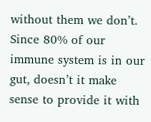without them we don’t.  Since 80% of our immune system is in our gut, doesn’t it make sense to provide it with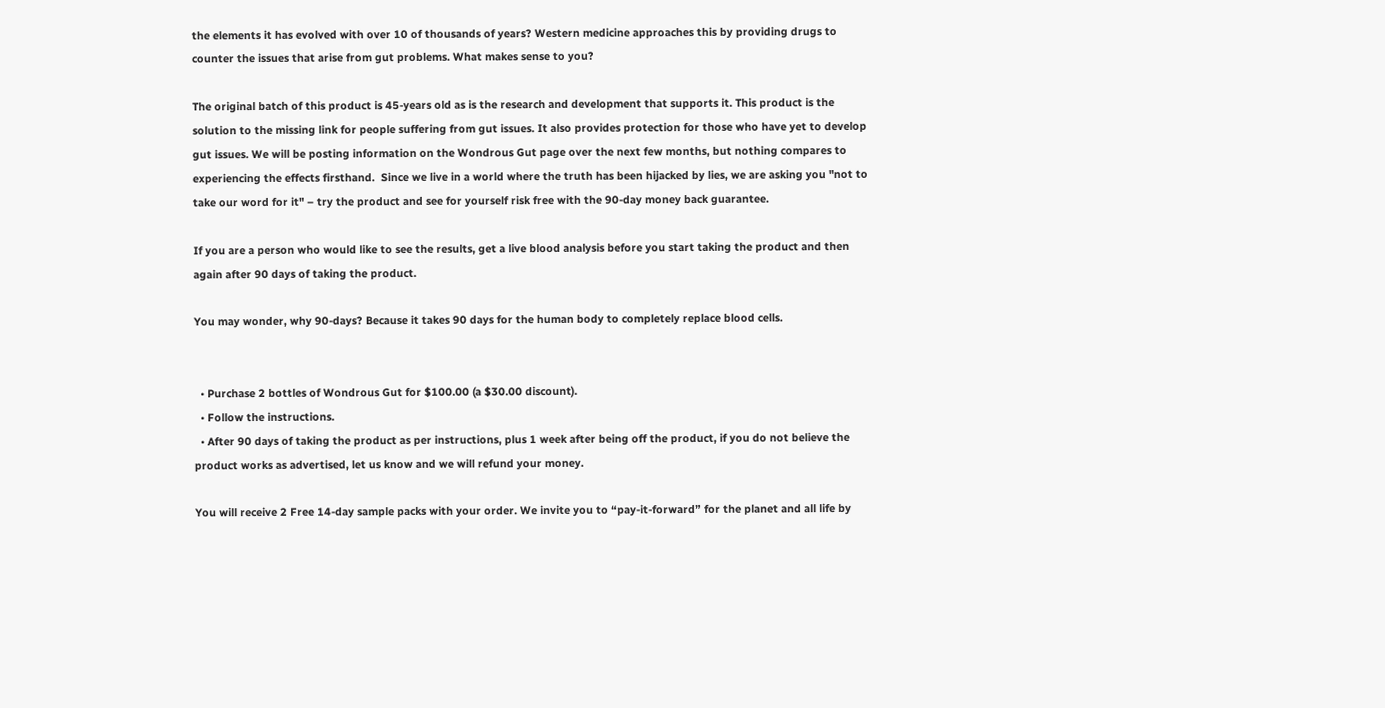the elements it has evolved with over 10 of thousands of years? Western medicine approaches this by providing drugs to counter the issues that arise from gut problems. What makes sense to you?

The original batch of this product is 45-years old as is the research and development that supports it. This product is the solution to the missing link for people suffering from gut issues. It also provides protection for those who have yet to develop gut issues. We will be posting information on the Wondrous Gut page over the next few months, but nothing compares to experiencing the effects firsthand.  Since we live in a world where the truth has been hijacked by lies, we are asking you "not to take our word for it" – try the product and see for yourself risk free with the 90-day money back guarantee.

If you are a person who would like to see the results, get a live blood analysis before you start taking the product and then again after 90 days of taking the product.

You may wonder, why 90-days? Because it takes 90 days for the human body to completely replace blood cells.


  • Purchase 2 bottles of Wondrous Gut for $100.00 (a $30.00 discount).
  • Follow the instructions.
  • After 90 days of taking the product as per instructions, plus 1 week after being off the product, if you do not believe the product works as advertised, let us know and we will refund your money.

You will receive 2 Free 14-day sample packs with your order. We invite you to “pay-it-forward” for the planet and all life by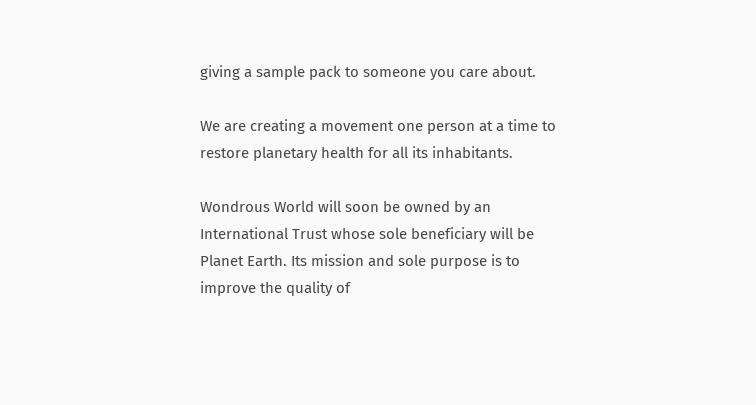giving a sample pack to someone you care about.

We are creating a movement one person at a time to restore planetary health for all its inhabitants.

Wondrous World will soon be owned by an International Trust whose sole beneficiary will be Planet Earth. Its mission and sole purpose is to improve the quality of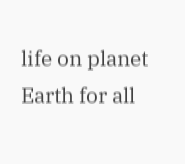life on planet Earth for all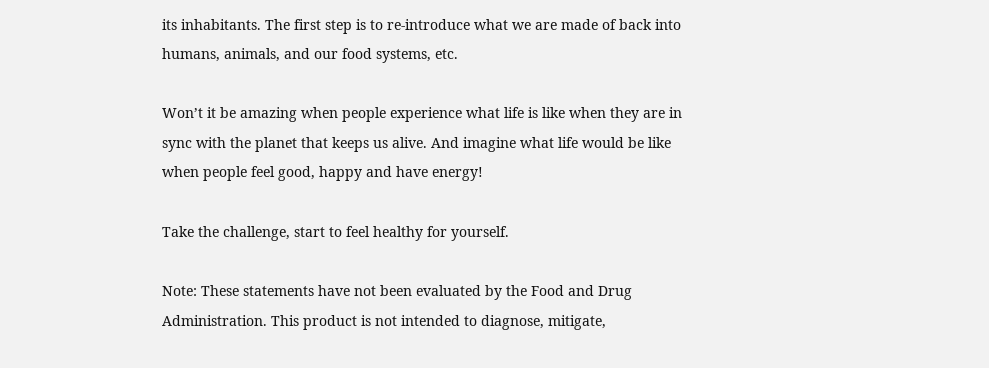its inhabitants. The first step is to re-introduce what we are made of back into humans, animals, and our food systems, etc.

Won’t it be amazing when people experience what life is like when they are in sync with the planet that keeps us alive. And imagine what life would be like when people feel good, happy and have energy!

Take the challenge, start to feel healthy for yourself.

Note: These statements have not been evaluated by the Food and Drug Administration. This product is not intended to diagnose, mitigate,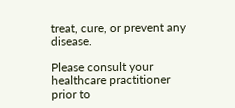treat, cure, or prevent any disease.

Please consult your healthcare practitioner prior to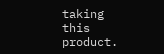taking this product.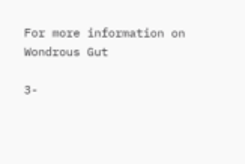For more information on Wondrous Gut

3-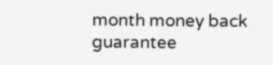month money back guarantee